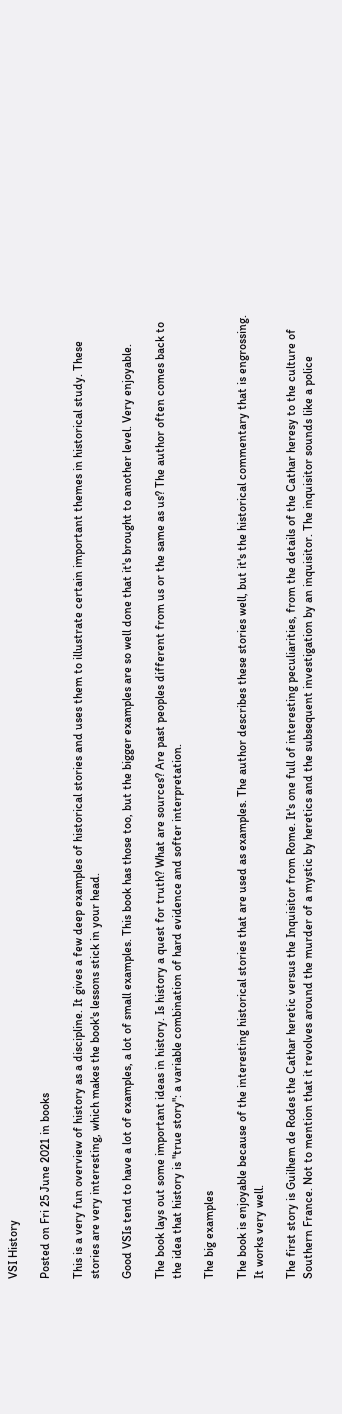VSI History

Posted on Fri 25 June 2021 in books

This is a very fun overview of history as a discipline. It gives a few deep examples of historical stories and uses them to illustrate certain important themes in historical study. These stories are very interesting, which makes the book's lessons stick in your head.

Good VSIs tend to have a lot of examples, a lot of small examples. This book has those too, but the bigger examples are so well done that it's brought to another level. Very enjoyable.

The book lays out some important ideas in history. Is history a quest for truth? What are sources? Are past peoples different from us or the same as us? The author often comes back to the idea that history is "true story": a variable combination of hard evidence and softer interpretation.

The big examples

The book is enjoyable because of the interesting historical stories that are used as examples. The author describes these stories well, but it's the historical commentary that is engrossing. It works very well.

The first story is Guilhem de Rodes the Cathar heretic versus the Inquisitor from Rome. It's one full of interesting peculiarities, from the details of the Cathar heresy to the culture of Southern France. Not to mention that it revolves around the murder of a mystic by heretics and the subsequent investigation by an inquisitor. The inquisitor sounds like a police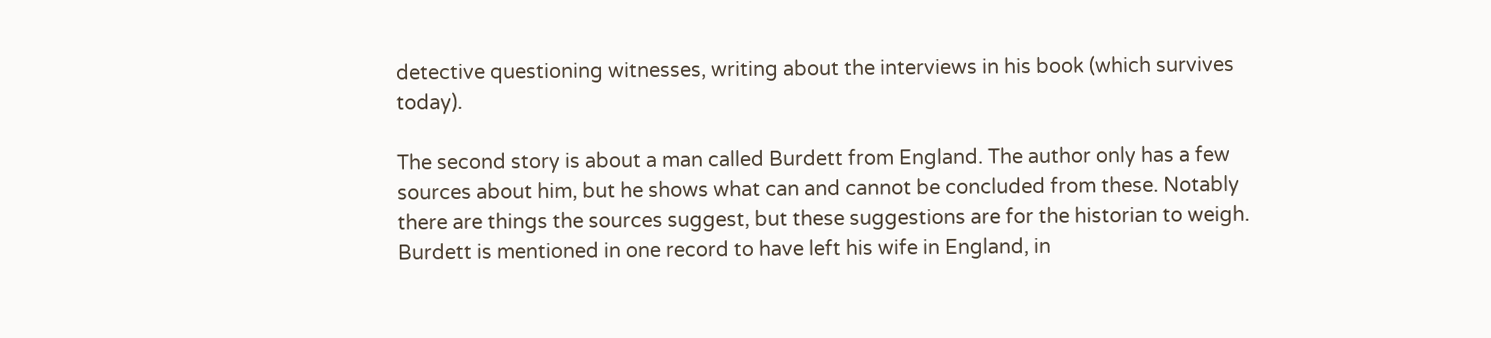detective questioning witnesses, writing about the interviews in his book (which survives today).

The second story is about a man called Burdett from England. The author only has a few sources about him, but he shows what can and cannot be concluded from these. Notably there are things the sources suggest, but these suggestions are for the historian to weigh. Burdett is mentioned in one record to have left his wife in England, in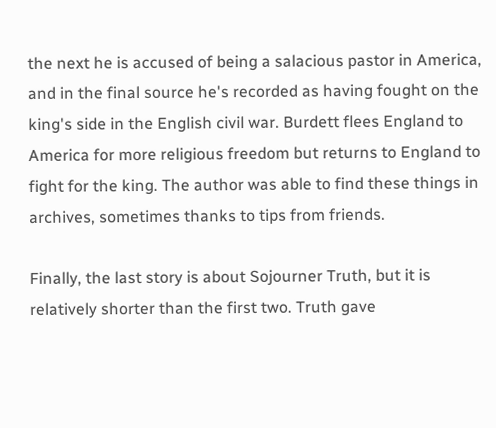the next he is accused of being a salacious pastor in America, and in the final source he's recorded as having fought on the king's side in the English civil war. Burdett flees England to America for more religious freedom but returns to England to fight for the king. The author was able to find these things in archives, sometimes thanks to tips from friends.

Finally, the last story is about Sojourner Truth, but it is relatively shorter than the first two. Truth gave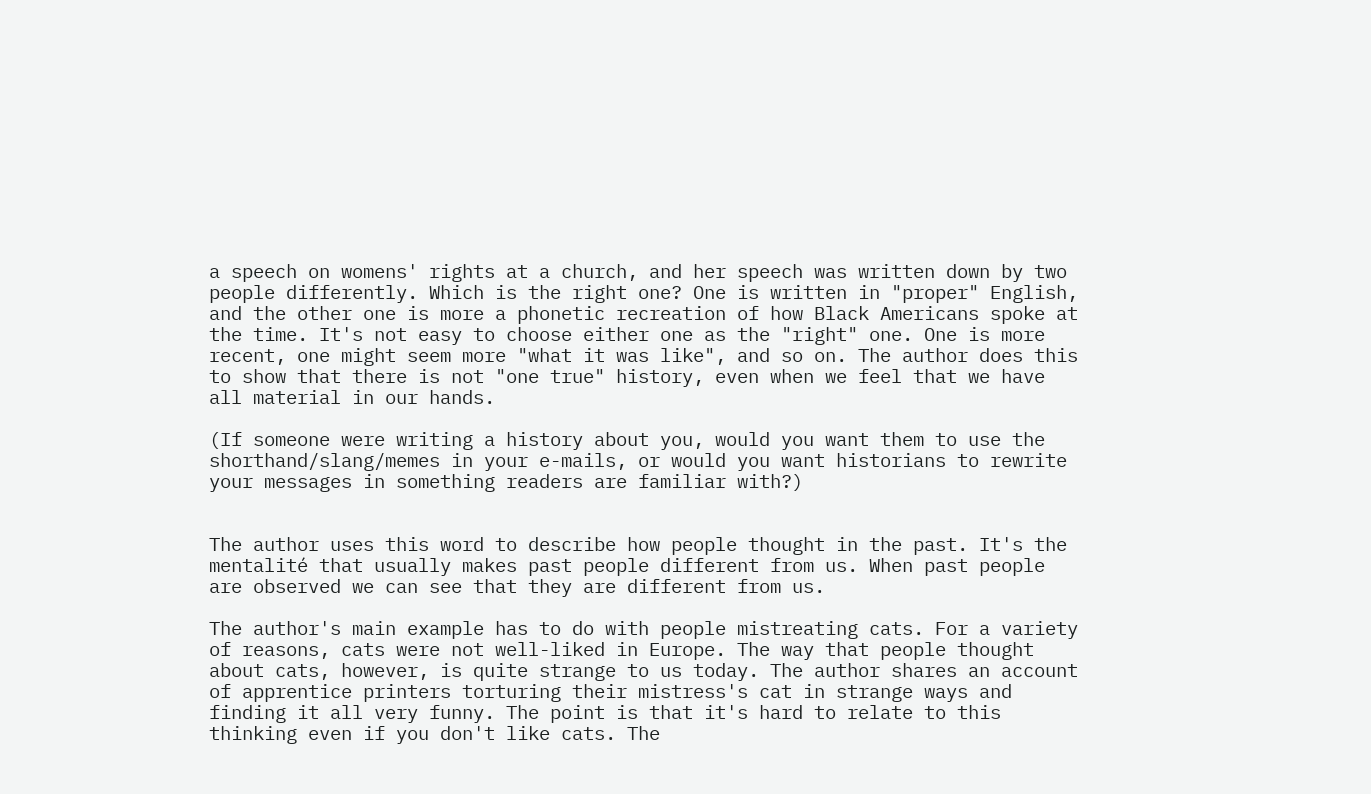a speech on womens' rights at a church, and her speech was written down by two people differently. Which is the right one? One is written in "proper" English, and the other one is more a phonetic recreation of how Black Americans spoke at the time. It's not easy to choose either one as the "right" one. One is more recent, one might seem more "what it was like", and so on. The author does this to show that there is not "one true" history, even when we feel that we have all material in our hands.

(If someone were writing a history about you, would you want them to use the shorthand/slang/memes in your e-mails, or would you want historians to rewrite your messages in something readers are familiar with?)


The author uses this word to describe how people thought in the past. It's the mentalité that usually makes past people different from us. When past people are observed we can see that they are different from us.

The author's main example has to do with people mistreating cats. For a variety of reasons, cats were not well-liked in Europe. The way that people thought about cats, however, is quite strange to us today. The author shares an account of apprentice printers torturing their mistress's cat in strange ways and finding it all very funny. The point is that it's hard to relate to this thinking even if you don't like cats. The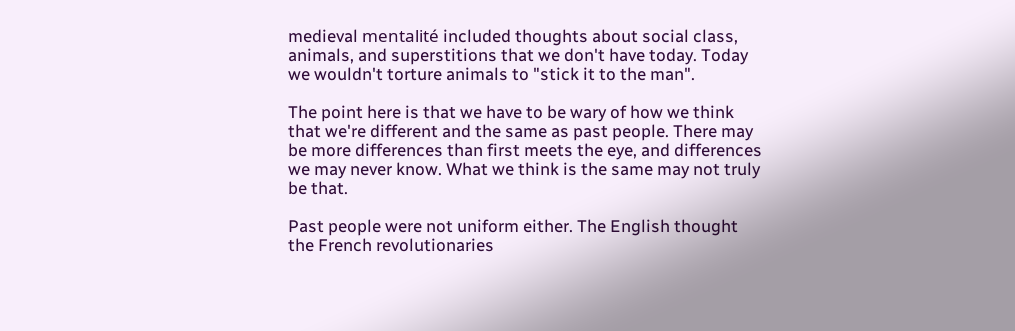medieval mentalité included thoughts about social class, animals, and superstitions that we don't have today. Today we wouldn't torture animals to "stick it to the man".

The point here is that we have to be wary of how we think that we're different and the same as past people. There may be more differences than first meets the eye, and differences we may never know. What we think is the same may not truly be that.

Past people were not uniform either. The English thought the French revolutionaries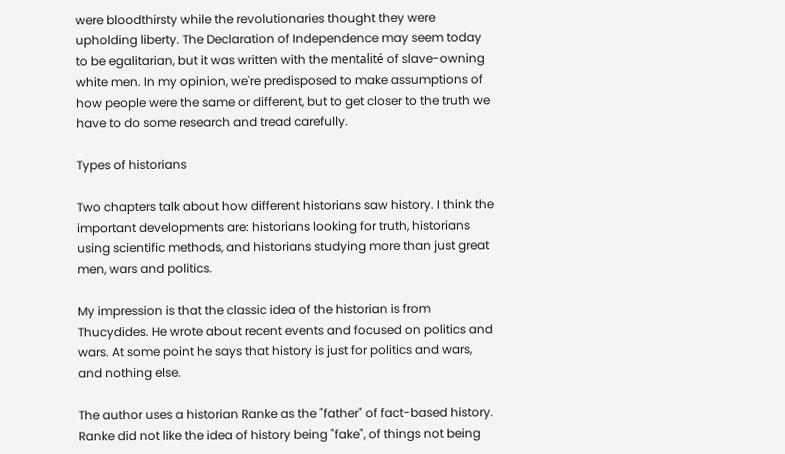were bloodthirsty while the revolutionaries thought they were upholding liberty. The Declaration of Independence may seem today to be egalitarian, but it was written with the mentalité of slave-owning white men. In my opinion, we're predisposed to make assumptions of how people were the same or different, but to get closer to the truth we have to do some research and tread carefully.

Types of historians

Two chapters talk about how different historians saw history. I think the important developments are: historians looking for truth, historians using scientific methods, and historians studying more than just great men, wars and politics.

My impression is that the classic idea of the historian is from Thucydides. He wrote about recent events and focused on politics and wars. At some point he says that history is just for politics and wars, and nothing else.

The author uses a historian Ranke as the "father" of fact-based history. Ranke did not like the idea of history being "fake", of things not being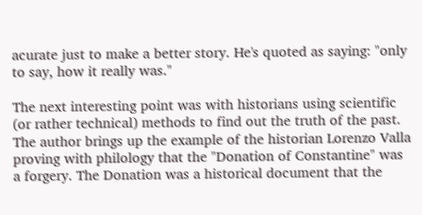acurate just to make a better story. He's quoted as saying: "only to say, how it really was."

The next interesting point was with historians using scientific (or rather technical) methods to find out the truth of the past. The author brings up the example of the historian Lorenzo Valla proving with philology that the "Donation of Constantine" was a forgery. The Donation was a historical document that the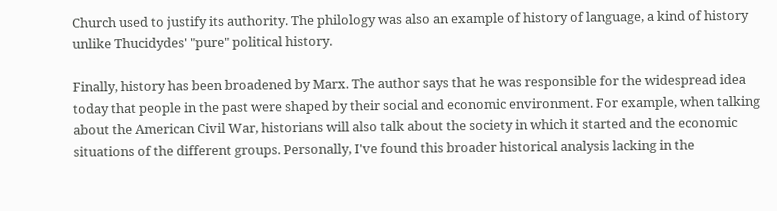Church used to justify its authority. The philology was also an example of history of language, a kind of history unlike Thucidydes' "pure" political history.

Finally, history has been broadened by Marx. The author says that he was responsible for the widespread idea today that people in the past were shaped by their social and economic environment. For example, when talking about the American Civil War, historians will also talk about the society in which it started and the economic situations of the different groups. Personally, I've found this broader historical analysis lacking in the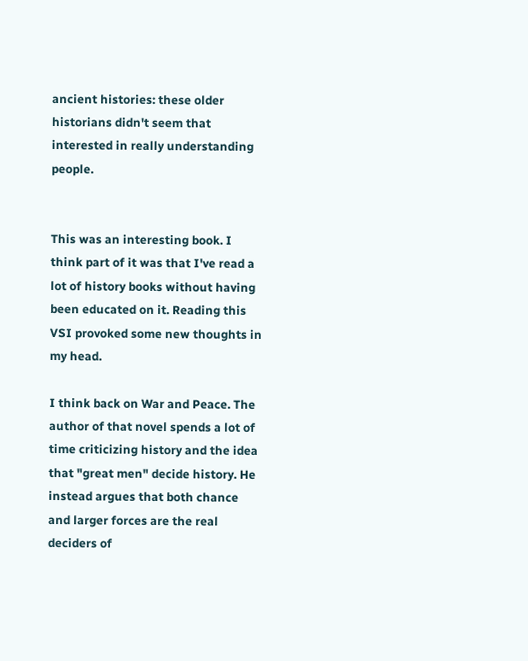ancient histories: these older historians didn't seem that interested in really understanding people.


This was an interesting book. I think part of it was that I've read a lot of history books without having been educated on it. Reading this VSI provoked some new thoughts in my head.

I think back on War and Peace. The author of that novel spends a lot of time criticizing history and the idea that "great men" decide history. He instead argues that both chance and larger forces are the real deciders of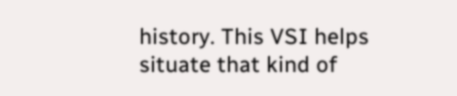history. This VSI helps situate that kind of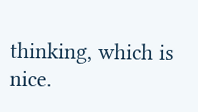thinking, which is nice.